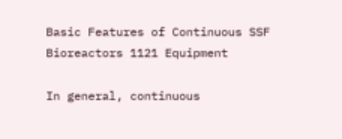Basic Features of Continuous SSF Bioreactors 1121 Equipment

In general, continuous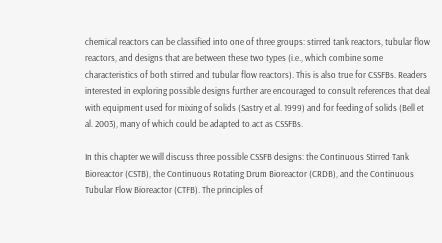chemical reactors can be classified into one of three groups: stirred tank reactors, tubular flow reactors, and designs that are between these two types (i.e., which combine some characteristics of both stirred and tubular flow reactors). This is also true for CSSFBs. Readers interested in exploring possible designs further are encouraged to consult references that deal with equipment used for mixing of solids (Sastry et al. 1999) and for feeding of solids (Bell et al. 2003), many of which could be adapted to act as CSSFBs.

In this chapter we will discuss three possible CSSFB designs: the Continuous Stirred Tank Bioreactor (CSTB), the Continuous Rotating Drum Bioreactor (CRDB), and the Continuous Tubular Flow Bioreactor (CTFB). The principles of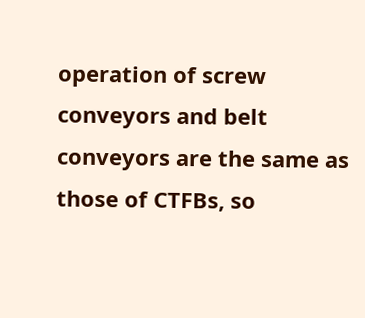operation of screw conveyors and belt conveyors are the same as those of CTFBs, so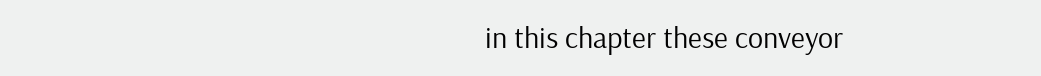in this chapter these conveyor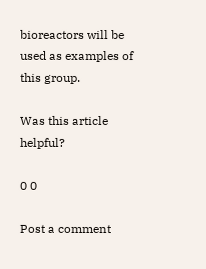bioreactors will be used as examples of this group.

Was this article helpful?

0 0

Post a comment